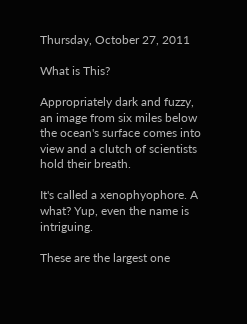Thursday, October 27, 2011

What is This?

Appropriately dark and fuzzy, an image from six miles below the ocean's surface comes into view and a clutch of scientists hold their breath.

It's called a xenophyophore. A what? Yup, even the name is intriguing.

These are the largest one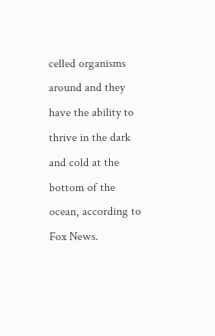celled organisms around and they have the ability to thrive in the dark and cold at the bottom of the ocean, according to Fox News.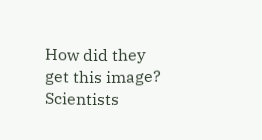How did they get this image? Scientists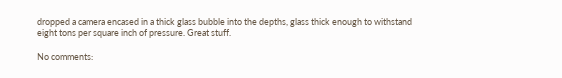dropped a camera encased in a thick glass bubble into the depths, glass thick enough to withstand eight tons per square inch of pressure. Great stuff.

No comments: